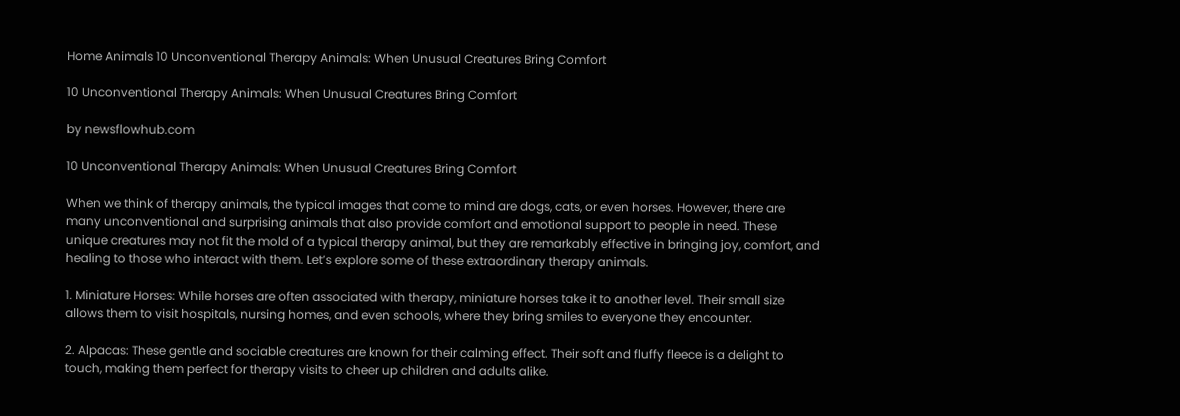Home Animals 10 Unconventional Therapy Animals: When Unusual Creatures Bring Comfort

10 Unconventional Therapy Animals: When Unusual Creatures Bring Comfort

by newsflowhub.com

10 Unconventional Therapy Animals: When Unusual Creatures Bring Comfort

When we think of therapy animals, the typical images that come to mind are dogs, cats, or even horses. However, there are many unconventional and surprising animals that also provide comfort and emotional support to people in need. These unique creatures may not fit the mold of a typical therapy animal, but they are remarkably effective in bringing joy, comfort, and healing to those who interact with them. Let’s explore some of these extraordinary therapy animals.

1. Miniature Horses: While horses are often associated with therapy, miniature horses take it to another level. Their small size allows them to visit hospitals, nursing homes, and even schools, where they bring smiles to everyone they encounter.

2. Alpacas: These gentle and sociable creatures are known for their calming effect. Their soft and fluffy fleece is a delight to touch, making them perfect for therapy visits to cheer up children and adults alike.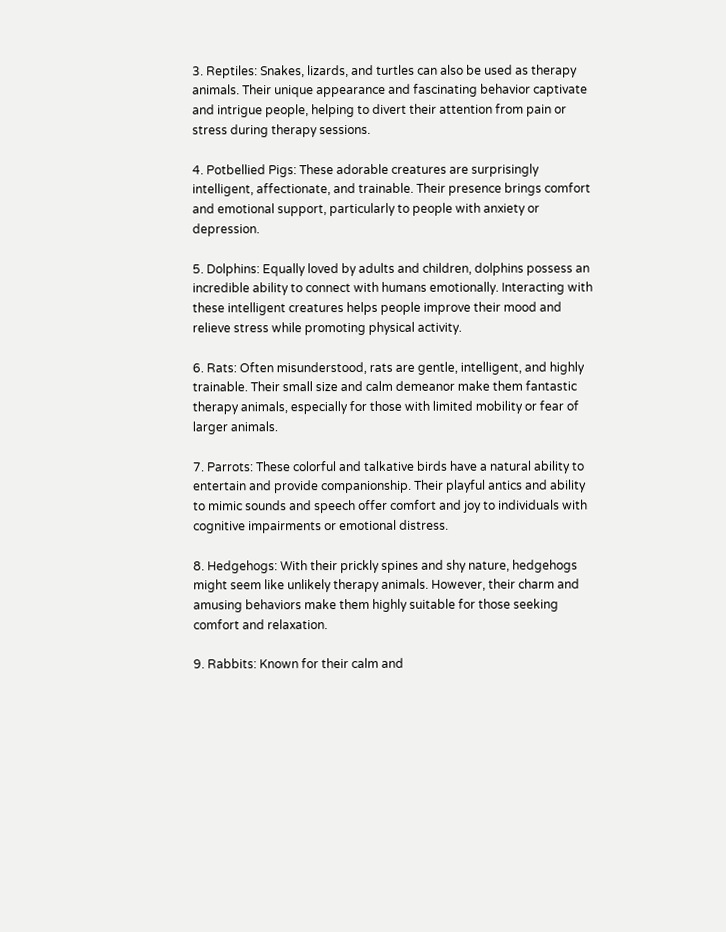3. Reptiles: Snakes, lizards, and turtles can also be used as therapy animals. Their unique appearance and fascinating behavior captivate and intrigue people, helping to divert their attention from pain or stress during therapy sessions.

4. Potbellied Pigs: These adorable creatures are surprisingly intelligent, affectionate, and trainable. Their presence brings comfort and emotional support, particularly to people with anxiety or depression.

5. Dolphins: Equally loved by adults and children, dolphins possess an incredible ability to connect with humans emotionally. Interacting with these intelligent creatures helps people improve their mood and relieve stress while promoting physical activity.

6. Rats: Often misunderstood, rats are gentle, intelligent, and highly trainable. Their small size and calm demeanor make them fantastic therapy animals, especially for those with limited mobility or fear of larger animals.

7. Parrots: These colorful and talkative birds have a natural ability to entertain and provide companionship. Their playful antics and ability to mimic sounds and speech offer comfort and joy to individuals with cognitive impairments or emotional distress.

8. Hedgehogs: With their prickly spines and shy nature, hedgehogs might seem like unlikely therapy animals. However, their charm and amusing behaviors make them highly suitable for those seeking comfort and relaxation.

9. Rabbits: Known for their calm and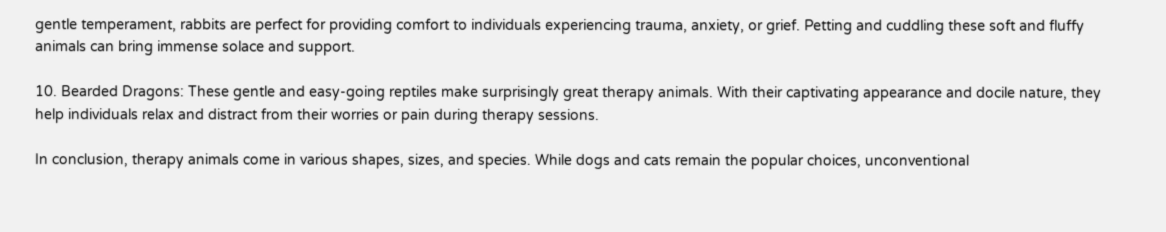gentle temperament, rabbits are perfect for providing comfort to individuals experiencing trauma, anxiety, or grief. Petting and cuddling these soft and fluffy animals can bring immense solace and support.

10. Bearded Dragons: These gentle and easy-going reptiles make surprisingly great therapy animals. With their captivating appearance and docile nature, they help individuals relax and distract from their worries or pain during therapy sessions.

In conclusion, therapy animals come in various shapes, sizes, and species. While dogs and cats remain the popular choices, unconventional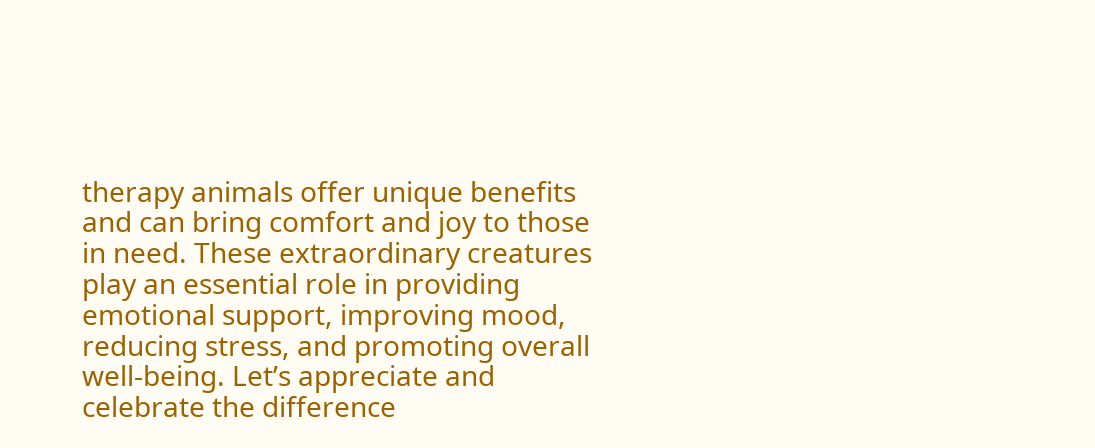therapy animals offer unique benefits and can bring comfort and joy to those in need. These extraordinary creatures play an essential role in providing emotional support, improving mood, reducing stress, and promoting overall well-being. Let’s appreciate and celebrate the difference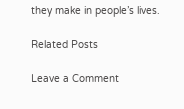they make in people’s lives.

Related Posts

Leave a Comment